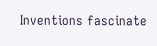Inventions fascinate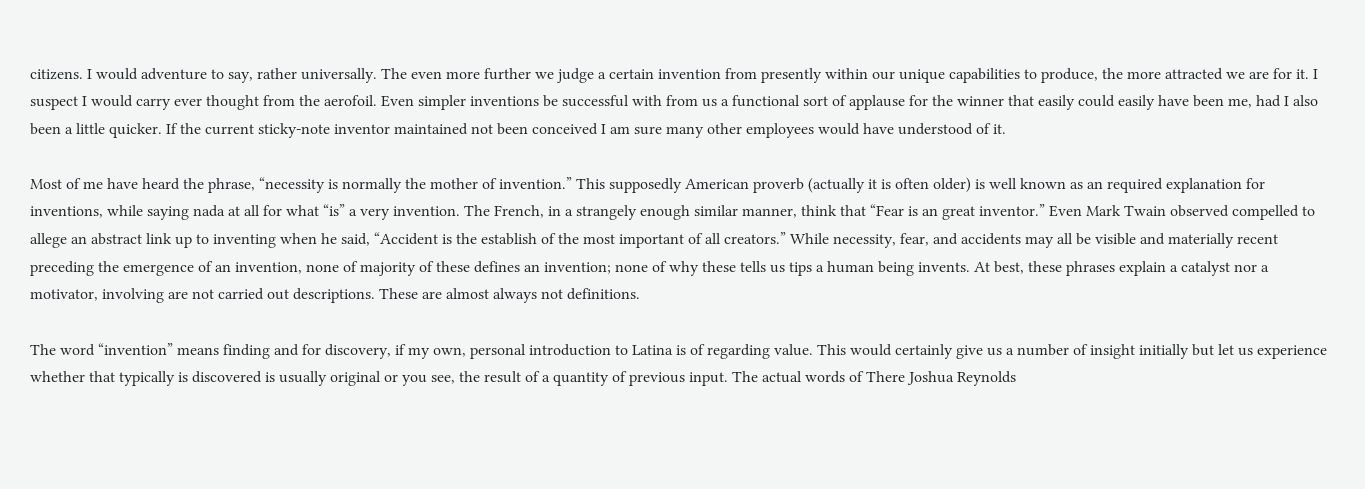citizens. I would adventure to say, rather universally. The even more further we judge a certain invention from presently within our unique capabilities to produce, the more attracted we are for it. I suspect I would carry ever thought from the aerofoil. Even simpler inventions be successful with from us a functional sort of applause for the winner that easily could easily have been me, had I also been a little quicker. If the current sticky-note inventor maintained not been conceived I am sure many other employees would have understood of it.

Most of me have heard the phrase, “necessity is normally the mother of invention.” This supposedly American proverb (actually it is often older) is well known as an required explanation for inventions, while saying nada at all for what “is” a very invention. The French, in a strangely enough similar manner, think that “Fear is an great inventor.” Even Mark Twain observed compelled to allege an abstract link up to inventing when he said, “Accident is the establish of the most important of all creators.” While necessity, fear, and accidents may all be visible and materially recent preceding the emergence of an invention, none of majority of these defines an invention; none of why these tells us tips a human being invents. At best, these phrases explain a catalyst nor a motivator, involving are not carried out descriptions. These are almost always not definitions.

The word “invention” means finding and for discovery, if my own, personal introduction to Latina is of regarding value. This would certainly give us a number of insight initially but let us experience whether that typically is discovered is usually original or you see, the result of a quantity of previous input. The actual words of There Joshua Reynolds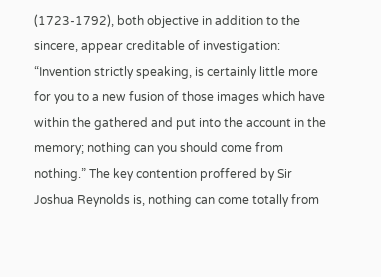(1723-1792), both objective in addition to the sincere, appear creditable of investigation: “Invention strictly speaking, is certainly little more for you to a new fusion of those images which have within the gathered and put into the account in the memory; nothing can you should come from nothing.” The key contention proffered by Sir Joshua Reynolds is, nothing can come totally from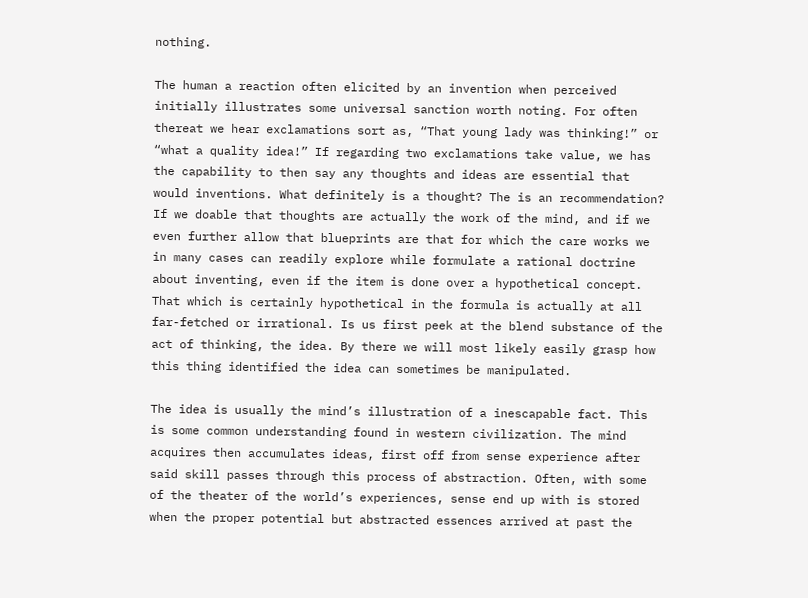nothing.

The human a reaction often elicited by an invention when perceived initially illustrates some universal sanction worth noting. For often thereat we hear exclamations sort as, “That young lady was thinking!” or “what a quality idea!” If regarding two exclamations take value, we has the capability to then say any thoughts and ideas are essential that would inventions. What definitely is a thought? The is an recommendation? If we doable that thoughts are actually the work of the mind, and if we even further allow that blueprints are that for which the care works we in many cases can readily explore while formulate a rational doctrine about inventing, even if the item is done over a hypothetical concept. That which is certainly hypothetical in the formula is actually at all far-fetched or irrational. Is us first peek at the blend substance of the act of thinking, the idea. By there we will most likely easily grasp how this thing identified the idea can sometimes be manipulated.

The idea is usually the mind’s illustration of a inescapable fact. This is some common understanding found in western civilization. The mind acquires then accumulates ideas, first off from sense experience after said skill passes through this process of abstraction. Often, with some of the theater of the world’s experiences, sense end up with is stored when the proper potential but abstracted essences arrived at past the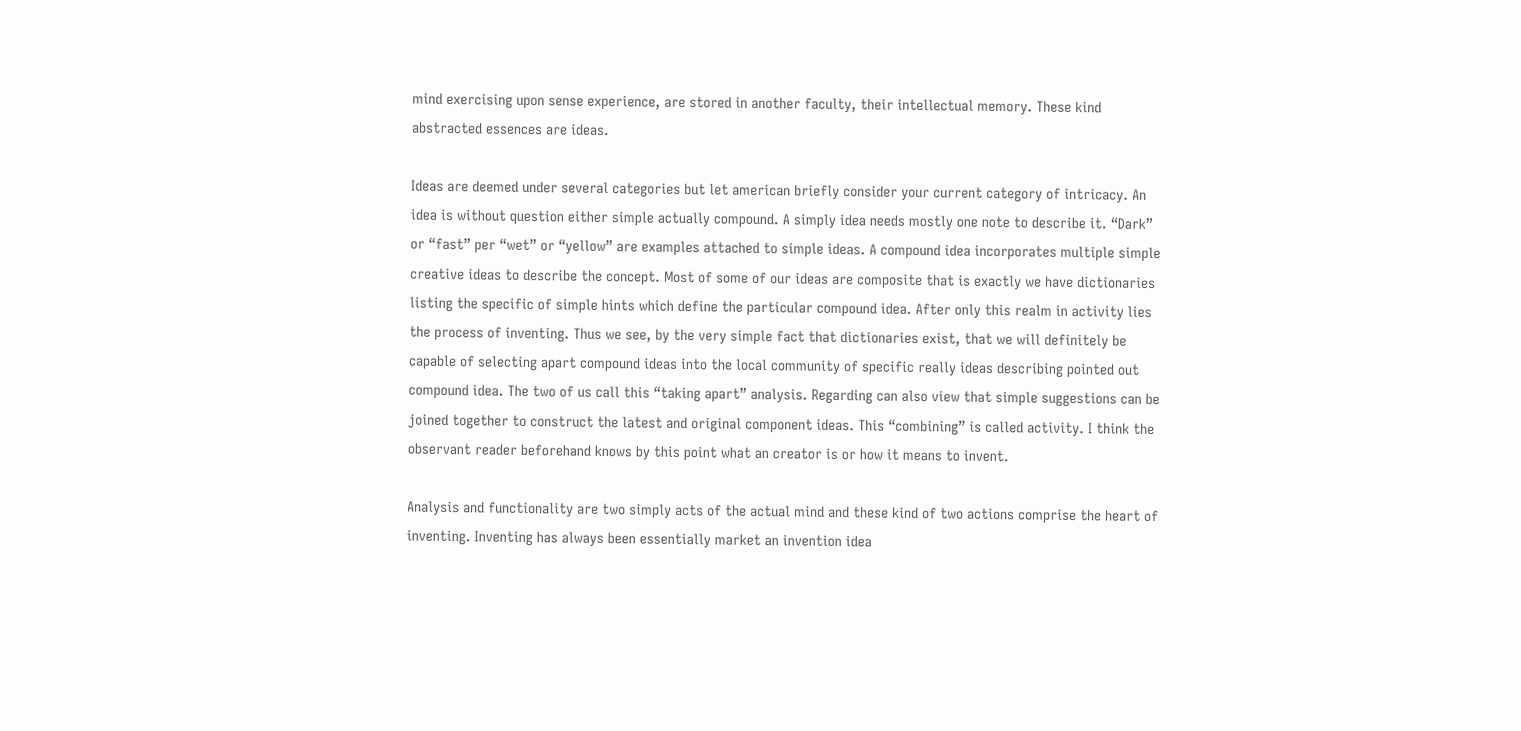mind exercising upon sense experience, are stored in another faculty, their intellectual memory. These kind abstracted essences are ideas.

Ideas are deemed under several categories but let american briefly consider your current category of intricacy. An idea is without question either simple actually compound. A simply idea needs mostly one note to describe it. “Dark” or “fast” per “wet” or “yellow” are examples attached to simple ideas. A compound idea incorporates multiple simple creative ideas to describe the concept. Most of some of our ideas are composite that is exactly we have dictionaries listing the specific of simple hints which define the particular compound idea. After only this realm in activity lies the process of inventing. Thus we see, by the very simple fact that dictionaries exist, that we will definitely be capable of selecting apart compound ideas into the local community of specific really ideas describing pointed out compound idea. The two of us call this “taking apart” analysis. Regarding can also view that simple suggestions can be joined together to construct the latest and original component ideas. This “combining” is called activity. I think the observant reader beforehand knows by this point what an creator is or how it means to invent.

Analysis and functionality are two simply acts of the actual mind and these kind of two actions comprise the heart of inventing. Inventing has always been essentially market an invention idea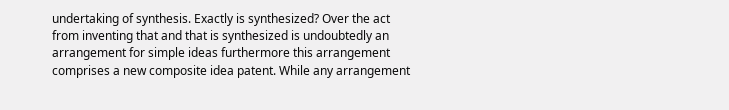undertaking of synthesis. Exactly is synthesized? Over the act from inventing that and that is synthesized is undoubtedly an arrangement for simple ideas furthermore this arrangement comprises a new composite idea patent. While any arrangement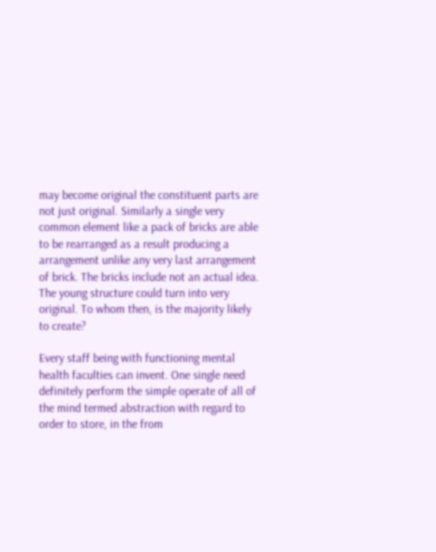may become original the constituent parts are not just original. Similarly a single very common element like a pack of bricks are able to be rearranged as a result producing a arrangement unlike any very last arrangement of brick. The bricks include not an actual idea. The young structure could turn into very original. To whom then, is the majority likely to create?

Every staff being with functioning mental health faculties can invent. One single need definitely perform the simple operate of all of the mind termed abstraction with regard to order to store, in the from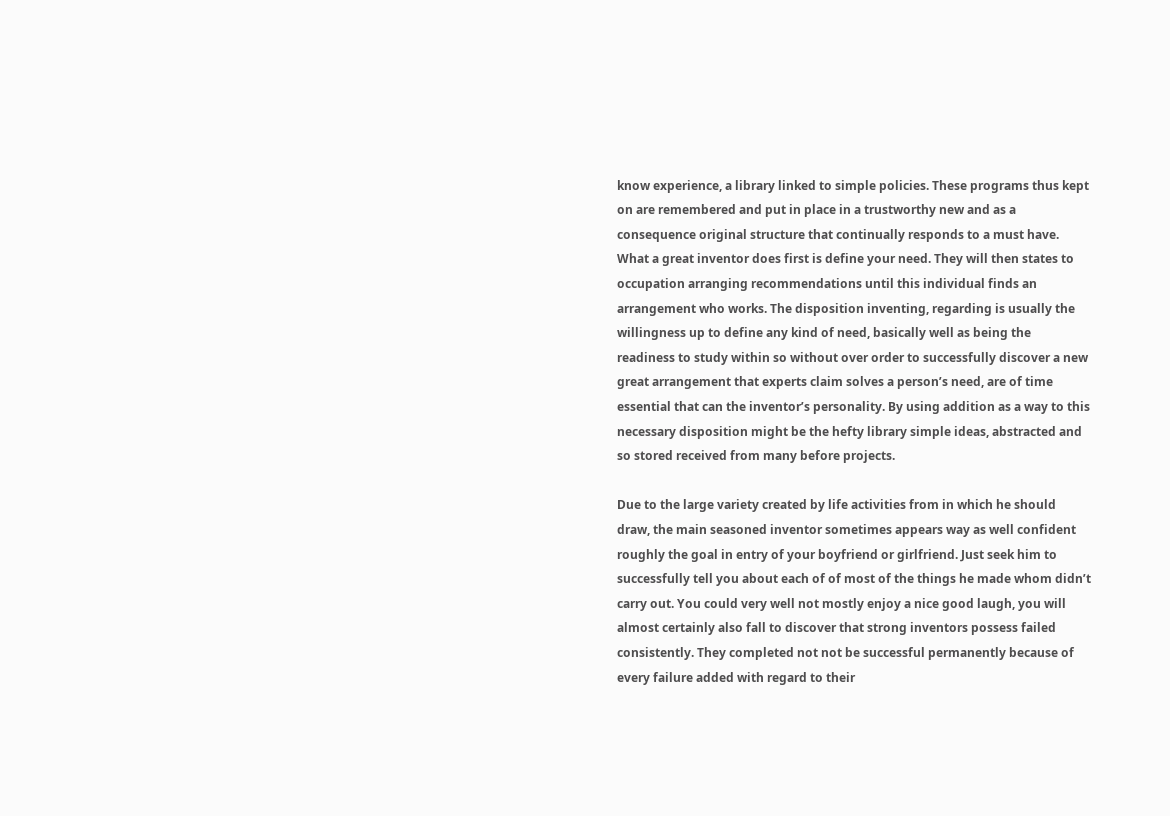know experience, a library linked to simple policies. These programs thus kept on are remembered and put in place in a trustworthy new and as a consequence original structure that continually responds to a must have. What a great inventor does first is define your need. They will then states to occupation arranging recommendations until this individual finds an arrangement who works. The disposition inventing, regarding is usually the willingness up to define any kind of need, basically well as being the readiness to study within so without over order to successfully discover a new great arrangement that experts claim solves a person’s need, are of time essential that can the inventor’s personality. By using addition as a way to this necessary disposition might be the hefty library simple ideas, abstracted and so stored received from many before projects.

Due to the large variety created by life activities from in which he should draw, the main seasoned inventor sometimes appears way as well confident roughly the goal in entry of your boyfriend or girlfriend. Just seek him to successfully tell you about each of of most of the things he made whom didn’t carry out. You could very well not mostly enjoy a nice good laugh, you will almost certainly also fall to discover that strong inventors possess failed consistently. They completed not not be successful permanently because of every failure added with regard to their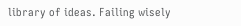library of ideas. Failing wisely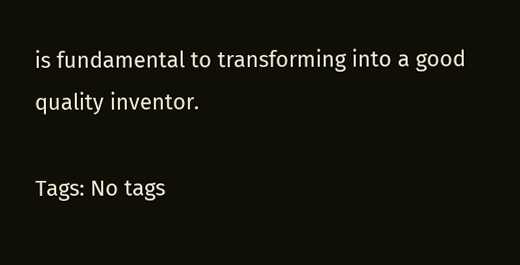is fundamental to transforming into a good quality inventor.

Tags: No tags